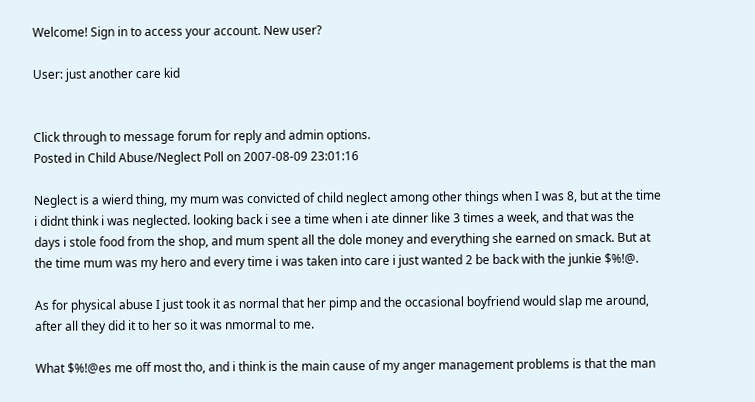Welcome! Sign in to access your account. New user?

User: just another care kid


Click through to message forum for reply and admin options.
Posted in Child Abuse/Neglect Poll on 2007-08-09 23:01:16

Neglect is a wierd thing, my mum was convicted of child neglect among other things when I was 8, but at the time i didnt think i was neglected. looking back i see a time when i ate dinner like 3 times a week, and that was the days i stole food from the shop, and mum spent all the dole money and everything she earned on smack. But at the time mum was my hero and every time i was taken into care i just wanted 2 be back with the junkie $%!@.

As for physical abuse I just took it as normal that her pimp and the occasional boyfriend would slap me around, after all they did it to her so it was nmormal to me.

What $%!@es me off most tho, and i think is the main cause of my anger management problems is that the man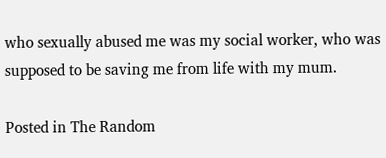who sexually abused me was my social worker, who was supposed to be saving me from life with my mum.

Posted in The Random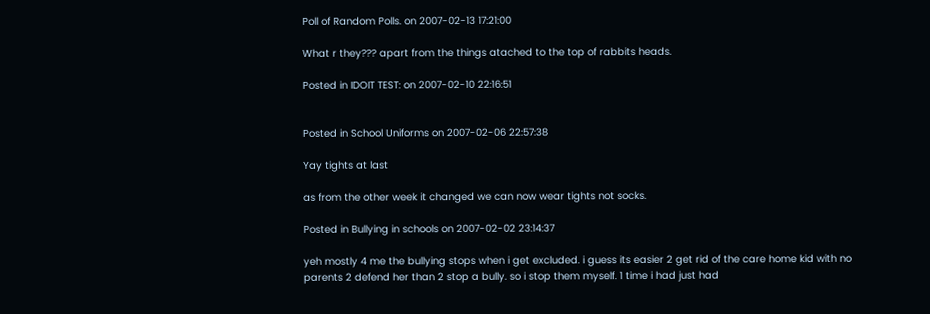Poll of Random Polls. on 2007-02-13 17:21:00

What r they??? apart from the things atached to the top of rabbits heads.

Posted in IDOIT TEST: on 2007-02-10 22:16:51


Posted in School Uniforms on 2007-02-06 22:57:38

Yay tights at last

as from the other week it changed we can now wear tights not socks.

Posted in Bullying in schools on 2007-02-02 23:14:37

yeh mostly 4 me the bullying stops when i get excluded. i guess its easier 2 get rid of the care home kid with no parents 2 defend her than 2 stop a bully. so i stop them myself. 1 time i had just had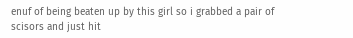enuf of being beaten up by this girl so i grabbed a pair of scisors and just hit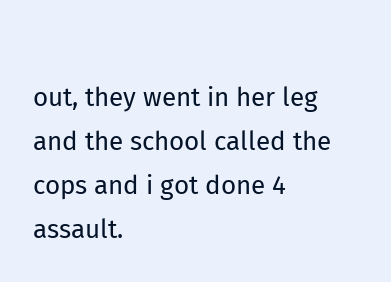out, they went in her leg and the school called the cops and i got done 4 assault.